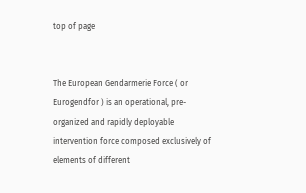top of page


The European Gendarmerie Force ( or Eurogendfor ) is an operational, pre-organized and rapidly deployable intervention force composed exclusively of elements of different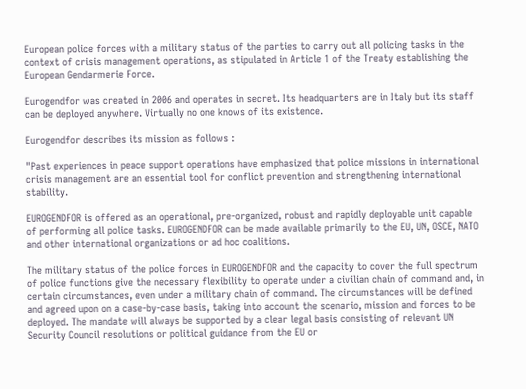European police forces with a military status of the parties to carry out all policing tasks in the context of crisis management operations, as stipulated in Article 1 of the Treaty establishing the European Gendarmerie Force.

Eurogendfor was created in 2006 and operates in secret. Its headquarters are in Italy but its staff can be deployed anywhere. Virtually no one knows of its existence.

Eurogendfor describes its mission as follows :

"Past experiences in peace support operations have emphasized that police missions in international crisis management are an essential tool for conflict prevention and strengthening international stability.

EUROGENDFOR is offered as an operational, pre-organized, robust and rapidly deployable unit capable of performing all police tasks. EUROGENDFOR can be made available primarily to the EU, UN, OSCE, NATO and other international organizations or ad hoc coalitions.

The military status of the police forces in EUROGENDFOR and the capacity to cover the full spectrum of police functions give the necessary flexibility to operate under a civilian chain of command and, in certain circumstances, even under a military chain of command. The circumstances will be defined and agreed upon on a case-by-case basis, taking into account the scenario, mission and forces to be deployed. The mandate will always be supported by a clear legal basis consisting of relevant UN Security Council resolutions or political guidance from the EU or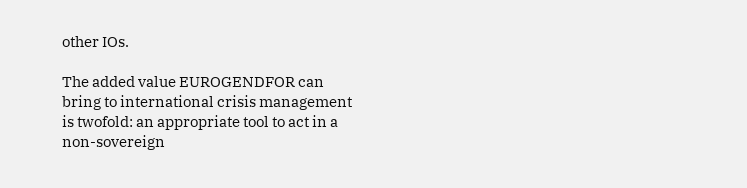other IOs.

The added value EUROGENDFOR can bring to international crisis management is twofold: an appropriate tool to act in a non-sovereign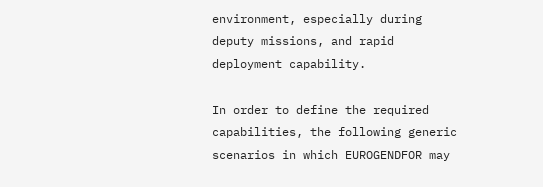environment, especially during deputy missions, and rapid deployment capability.

In order to define the required capabilities, the following generic scenarios in which EUROGENDFOR may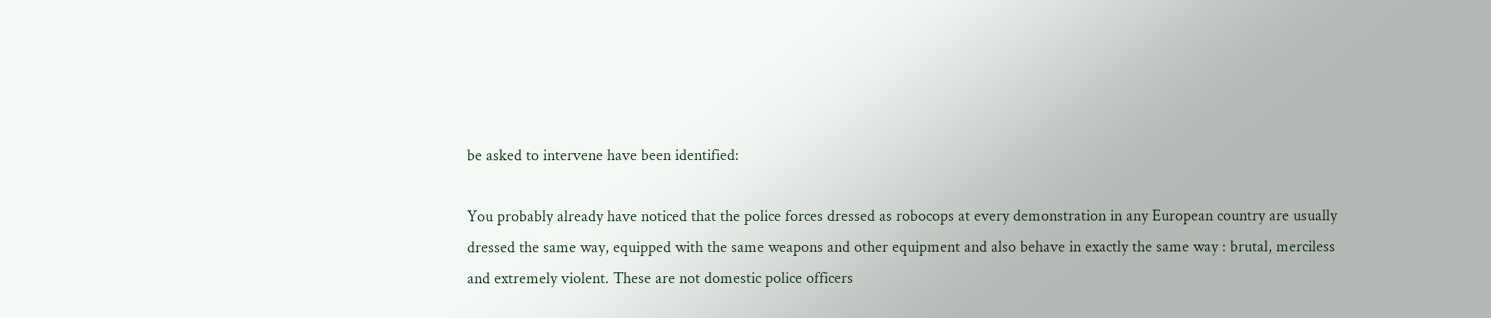be asked to intervene have been identified:

You probably already have noticed that the police forces dressed as robocops at every demonstration in any European country are usually dressed the same way, equipped with the same weapons and other equipment and also behave in exactly the same way : brutal, merciless and extremely violent. These are not domestic police officers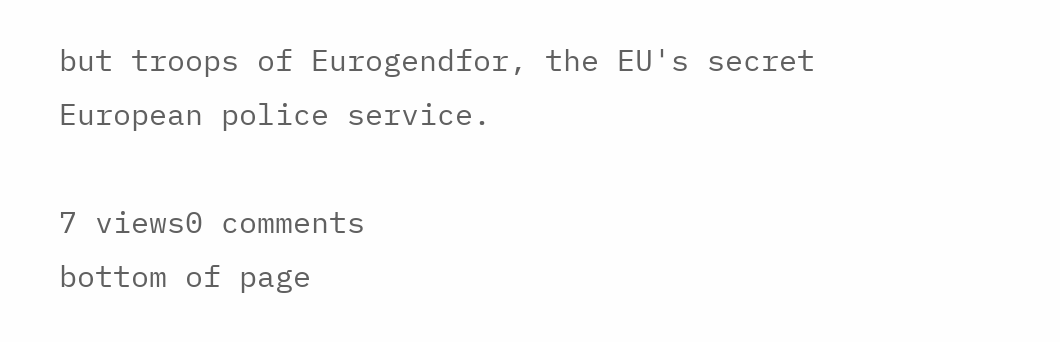but troops of Eurogendfor, the EU's secret European police service.

7 views0 comments
bottom of page